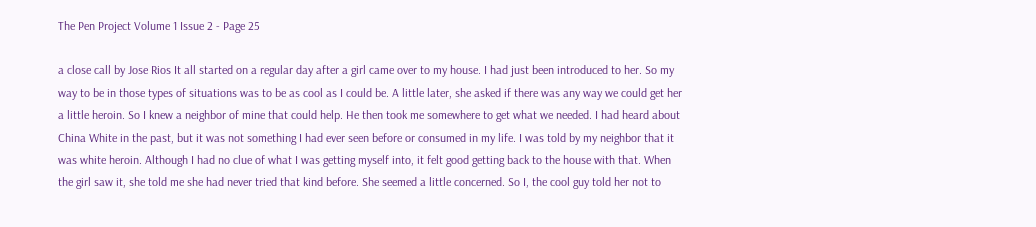The Pen Project Volume 1 Issue 2 - Page 25

a close call by Jose Rios It all started on a regular day after a girl came over to my house. I had just been introduced to her. So my way to be in those types of situations was to be as cool as I could be. A little later, she asked if there was any way we could get her a little heroin. So I knew a neighbor of mine that could help. He then took me somewhere to get what we needed. I had heard about China White in the past, but it was not something I had ever seen before or consumed in my life. I was told by my neighbor that it was white heroin. Although I had no clue of what I was getting myself into, it felt good getting back to the house with that. When the girl saw it, she told me she had never tried that kind before. She seemed a little concerned. So I, the cool guy told her not to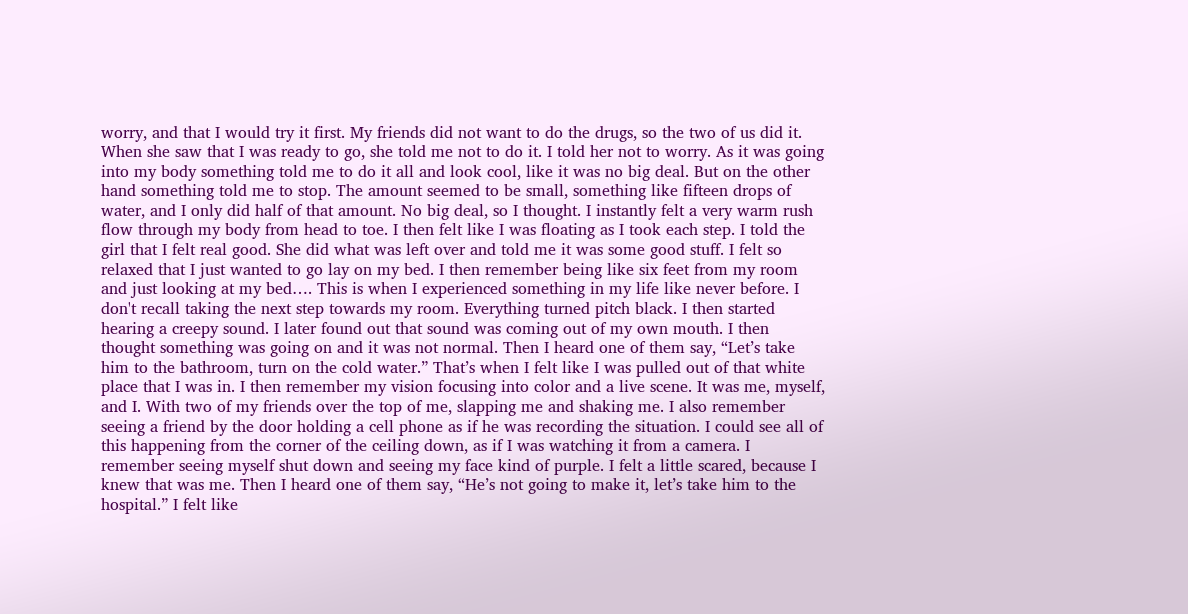worry, and that I would try it first. My friends did not want to do the drugs, so the two of us did it. When she saw that I was ready to go, she told me not to do it. I told her not to worry. As it was going into my body something told me to do it all and look cool, like it was no big deal. But on the other hand something told me to stop. The amount seemed to be small, something like fifteen drops of water, and I only did half of that amount. No big deal, so I thought. I instantly felt a very warm rush flow through my body from head to toe. I then felt like I was floating as I took each step. I told the girl that I felt real good. She did what was left over and told me it was some good stuff. I felt so relaxed that I just wanted to go lay on my bed. I then remember being like six feet from my room and just looking at my bed…. This is when I experienced something in my life like never before. I don't recall taking the next step towards my room. Everything turned pitch black. I then started hearing a creepy sound. I later found out that sound was coming out of my own mouth. I then thought something was going on and it was not normal. Then I heard one of them say, “Let’s take him to the bathroom, turn on the cold water.” That’s when I felt like I was pulled out of that white place that I was in. I then remember my vision focusing into color and a live scene. It was me, myself, and I. With two of my friends over the top of me, slapping me and shaking me. I also remember seeing a friend by the door holding a cell phone as if he was recording the situation. I could see all of this happening from the corner of the ceiling down, as if I was watching it from a camera. I remember seeing myself shut down and seeing my face kind of purple. I felt a little scared, because I knew that was me. Then I heard one of them say, “He’s not going to make it, let’s take him to the hospital.” I felt like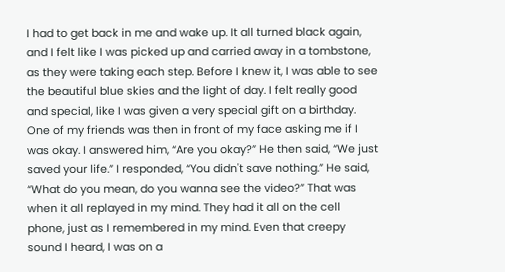I had to get back in me and wake up. It all turned black again, and I felt like I was picked up and carried away in a tombstone, as they were taking each step. Before I knew it, I was able to see the beautiful blue skies and the light of day. I felt really good and special, like I was given a very special gift on a birthday. One of my friends was then in front of my face asking me if I was okay. I answered him, “Are you okay?” He then said, “We just saved your life.” I responded, “You didn't save nothing.” He said, “What do you mean, do you wanna see the video?” That was when it all replayed in my mind. They had it all on the cell phone, just as I remembered in my mind. Even that creepy sound I heard, I was on a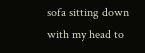sofa sitting down with my head to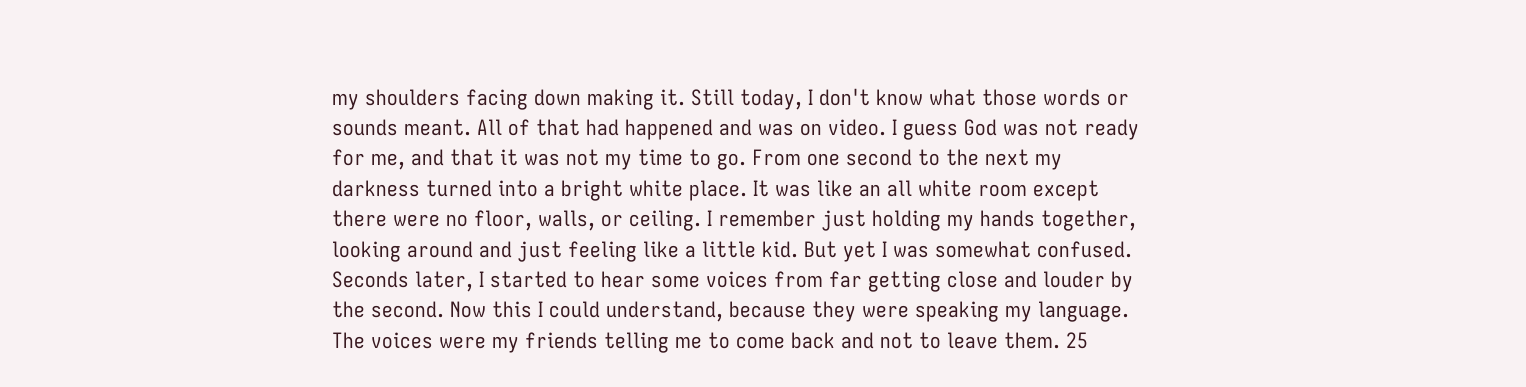my shoulders facing down making it. Still today, I don't know what those words or sounds meant. All of that had happened and was on video. I guess God was not ready for me, and that it was not my time to go. From one second to the next my darkness turned into a bright white place. It was like an all white room except there were no floor, walls, or ceiling. I remember just holding my hands together, looking around and just feeling like a little kid. But yet I was somewhat confused. Seconds later, I started to hear some voices from far getting close and louder by the second. Now this I could understand, because they were speaking my language. The voices were my friends telling me to come back and not to leave them. 25